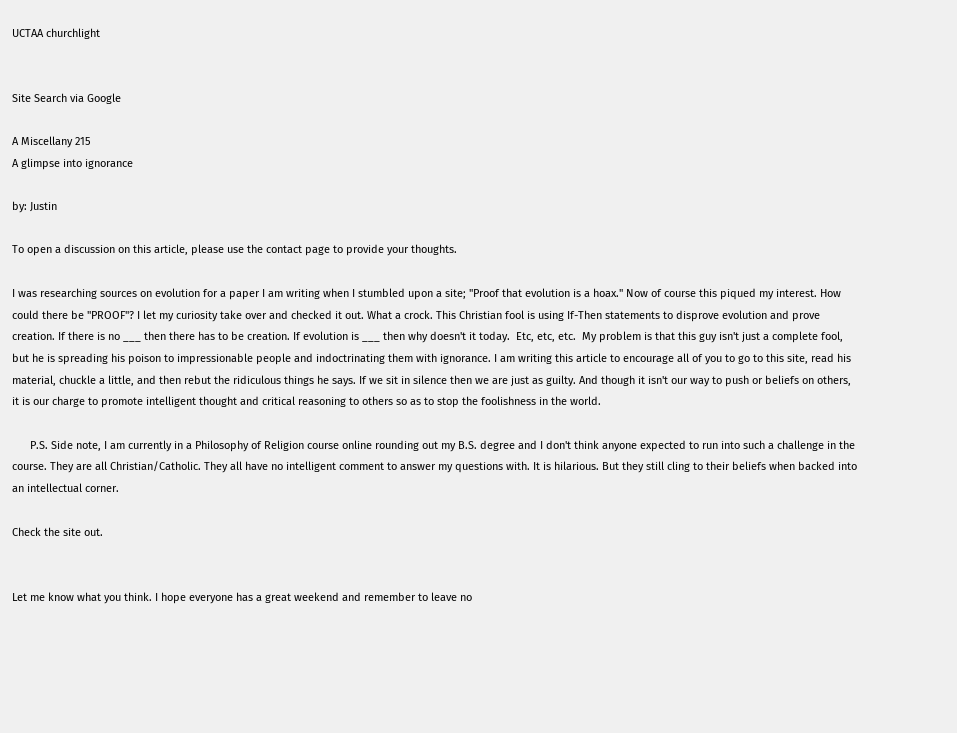UCTAA churchlight


Site Search via Google

A Miscellany 215
A glimpse into ignorance

by: Justin

To open a discussion on this article, please use the contact page to provide your thoughts.

I was researching sources on evolution for a paper I am writing when I stumbled upon a site; "Proof that evolution is a hoax." Now of course this piqued my interest. How could there be "PROOF"? I let my curiosity take over and checked it out. What a crock. This Christian fool is using If-Then statements to disprove evolution and prove creation. If there is no ___ then there has to be creation. If evolution is ___ then why doesn't it today.  Etc, etc, etc.  My problem is that this guy isn't just a complete fool, but he is spreading his poison to impressionable people and indoctrinating them with ignorance. I am writing this article to encourage all of you to go to this site, read his material, chuckle a little, and then rebut the ridiculous things he says. If we sit in silence then we are just as guilty. And though it isn't our way to push or beliefs on others, it is our charge to promote intelligent thought and critical reasoning to others so as to stop the foolishness in the world.

      P.S. Side note, I am currently in a Philosophy of Religion course online rounding out my B.S. degree and I don't think anyone expected to run into such a challenge in the course. They are all Christian/Catholic. They all have no intelligent comment to answer my questions with. It is hilarious. But they still cling to their beliefs when backed into an intellectual corner.

Check the site out.


Let me know what you think. I hope everyone has a great weekend and remember to leave no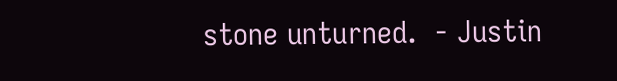stone unturned.  - Justin